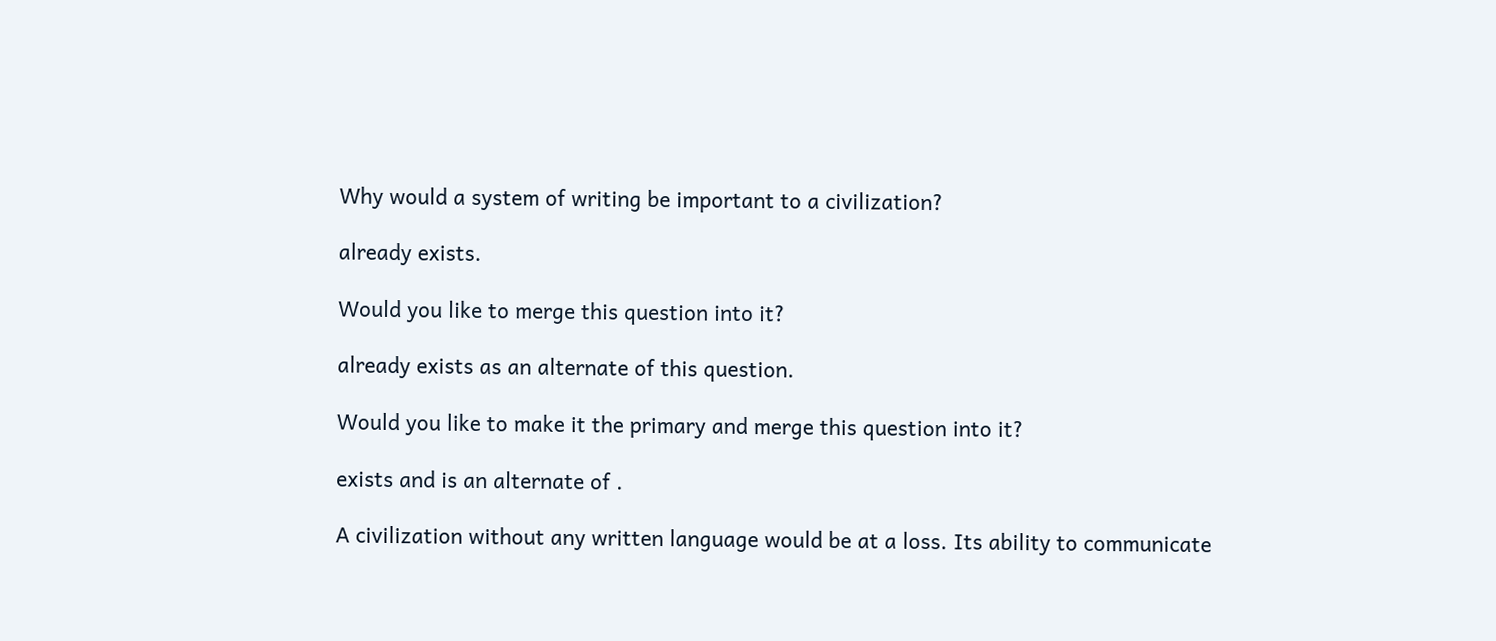Why would a system of writing be important to a civilization?

already exists.

Would you like to merge this question into it?

already exists as an alternate of this question.

Would you like to make it the primary and merge this question into it?

exists and is an alternate of .

A civilization without any written language would be at a loss. Its ability to communicate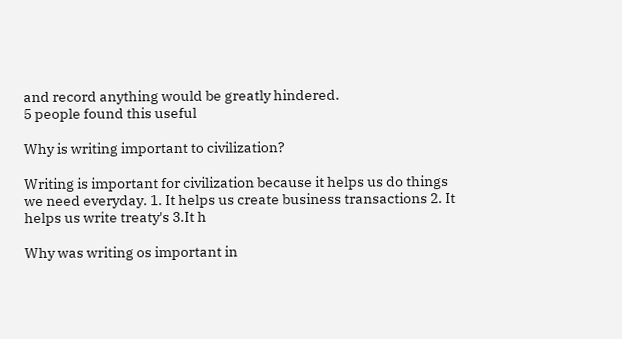and record anything would be greatly hindered.
5 people found this useful

Why is writing important to civilization?

Writing is important for civilization because it helps us do things we need everyday. 1. It helps us create business transactions 2. It helps us write treaty's 3.It h

Why was writing os important in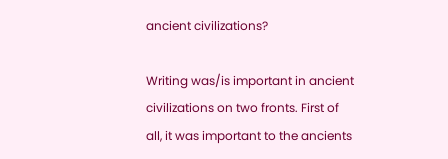ancient civilizations?

Writing was/is important in ancient civilizations on two fronts. First of all, it was important to the ancients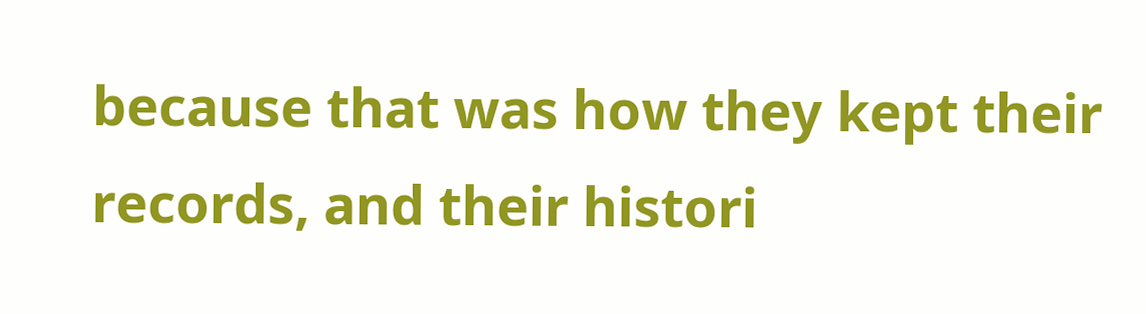because that was how they kept their records, and their histori